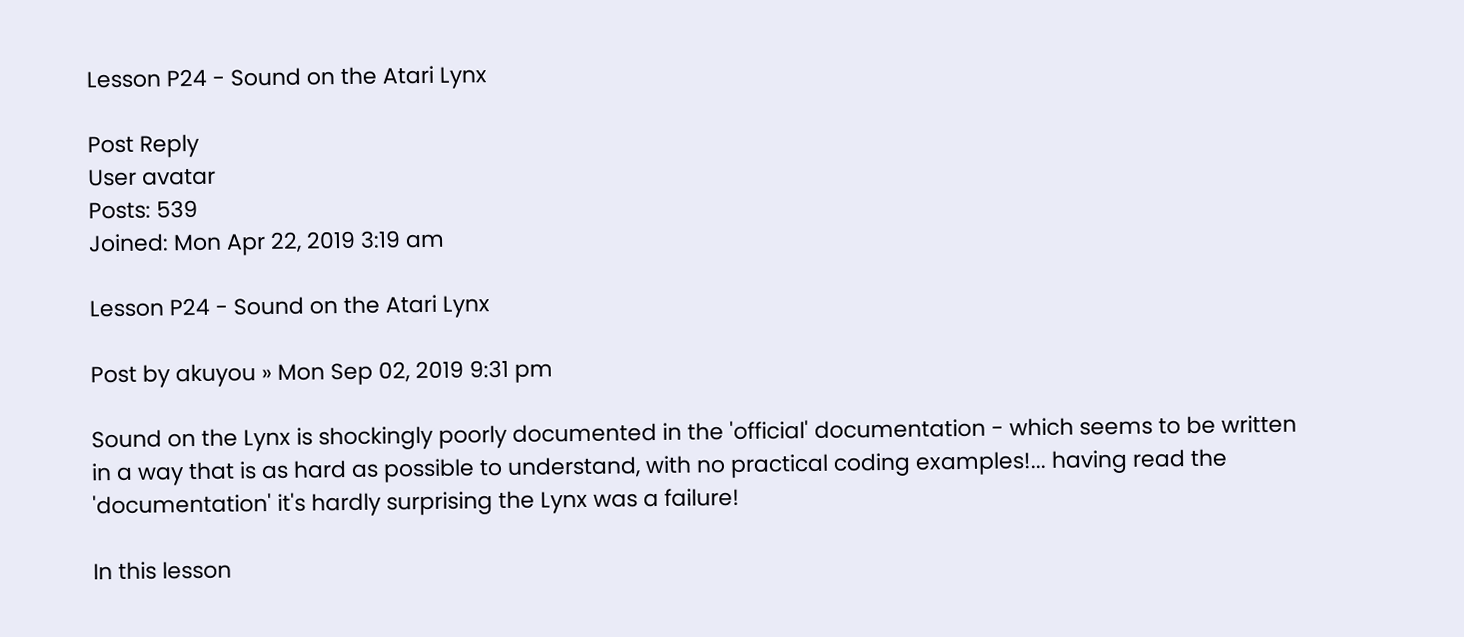Lesson P24 - Sound on the Atari Lynx

Post Reply
User avatar
Posts: 539
Joined: Mon Apr 22, 2019 3:19 am

Lesson P24 - Sound on the Atari Lynx

Post by akuyou » Mon Sep 02, 2019 9:31 pm

Sound on the Lynx is shockingly poorly documented in the 'official' documentation - which seems to be written in a way that is as hard as possible to understand, with no practical coding examples!... having read the 'documentation' it's hardly surprising the Lynx was a failure!

In this lesson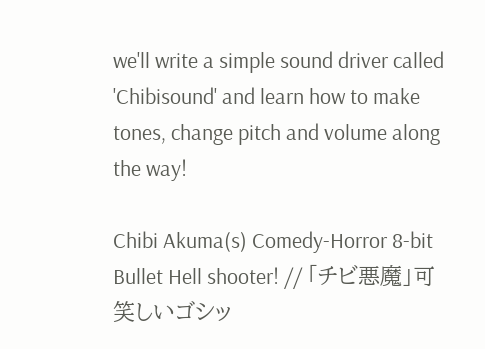we'll write a simple sound driver called 'Chibisound' and learn how to make tones, change pitch and volume along the way!

Chibi Akuma(s) Comedy-Horror 8-bit Bullet Hell shooter! // 「チビ悪魔」可笑しいゴシッ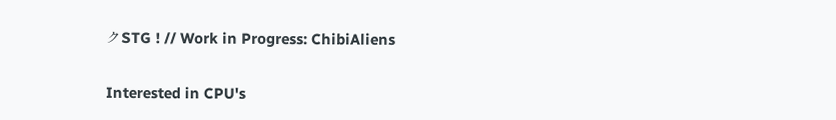クSTG ! // Work in Progress: ChibiAliens

Interested in CPU's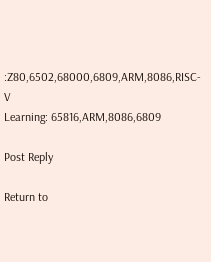:Z80,6502,68000,6809,ARM,8086,RISC-V
Learning: 65816,ARM,8086,6809

Post Reply

Return to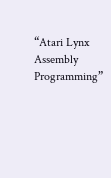“Atari Lynx Assembly Programming”